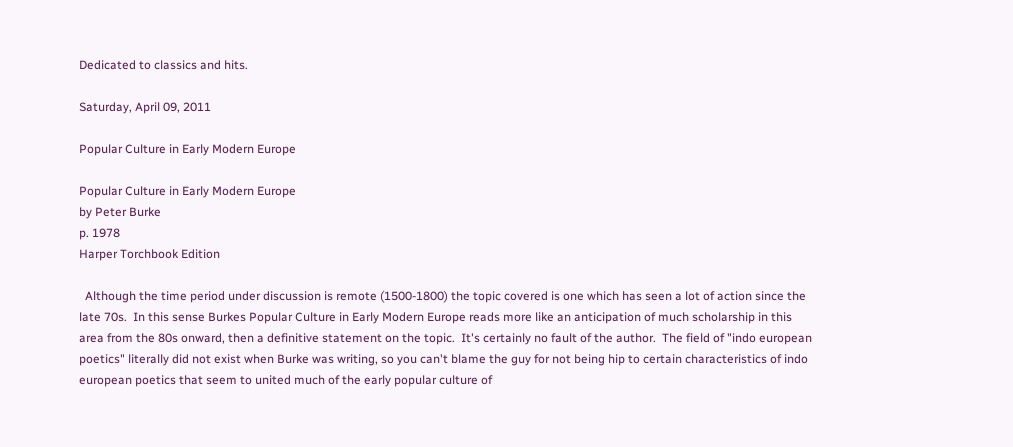Dedicated to classics and hits.

Saturday, April 09, 2011

Popular Culture in Early Modern Europe

Popular Culture in Early Modern Europe
by Peter Burke
p. 1978
Harper Torchbook Edition

  Although the time period under discussion is remote (1500-1800) the topic covered is one which has seen a lot of action since the late 70s.  In this sense Burkes Popular Culture in Early Modern Europe reads more like an anticipation of much scholarship in this area from the 80s onward, then a definitive statement on the topic.  It's certainly no fault of the author.  The field of "indo european poetics" literally did not exist when Burke was writing, so you can't blame the guy for not being hip to certain characteristics of indo european poetics that seem to united much of the early popular culture of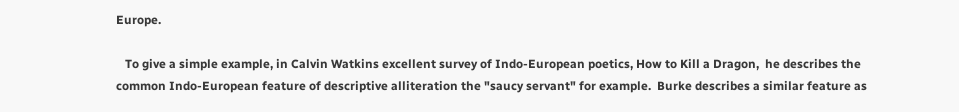Europe.

   To give a simple example, in Calvin Watkins excellent survey of Indo-European poetics, How to Kill a Dragon,  he describes the common Indo-European feature of descriptive alliteration the "saucy servant" for example.  Burke describes a similar feature as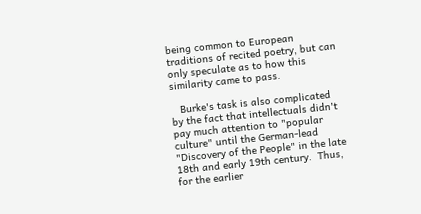being common to European traditions of recited poetry, but can only speculate as to how this similarity came to pass.

   Burke's task is also complicated by the fact that intellectuals didn't pay much attention to "popular culture" until the German-lead "Discovery of the People" in the late 18th and early 19th century.  Thus, for the earlier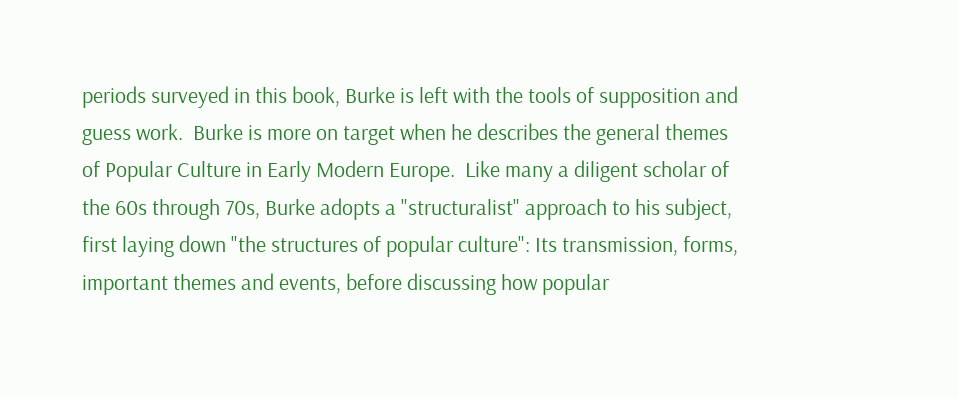periods surveyed in this book, Burke is left with the tools of supposition and guess work.  Burke is more on target when he describes the general themes of Popular Culture in Early Modern Europe.  Like many a diligent scholar of the 60s through 70s, Burke adopts a "structuralist" approach to his subject, first laying down "the structures of popular culture": Its transmission, forms, important themes and events, before discussing how popular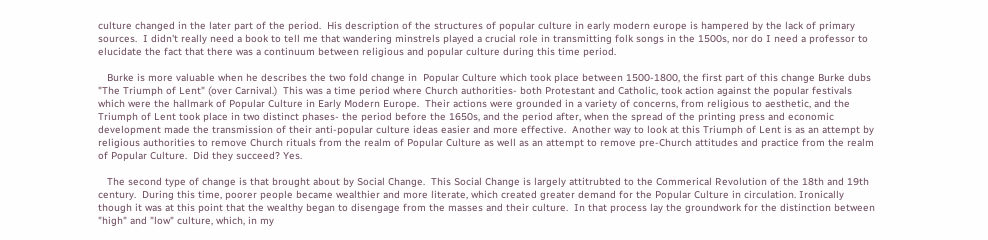culture changed in the later part of the period.  His description of the structures of popular culture in early modern europe is hampered by the lack of primary sources.  I didn't really need a book to tell me that wandering minstrels played a crucial role in transmitting folk songs in the 1500s, nor do I need a professor to elucidate the fact that there was a continuum between religious and popular culture during this time period.

   Burke is more valuable when he describes the two fold change in  Popular Culture which took place between 1500-1800, the first part of this change Burke dubs "The Triumph of Lent" (over Carnival.)  This was a time period where Church authorities- both Protestant and Catholic, took action against the popular festivals which were the hallmark of Popular Culture in Early Modern Europe.  Their actions were grounded in a variety of concerns, from religious to aesthetic, and the Triumph of Lent took place in two distinct phases- the period before the 1650s, and the period after, when the spread of the printing press and economic development made the transmission of their anti-popular culture ideas easier and more effective.  Another way to look at this Triumph of Lent is as an attempt by religious authorities to remove Church rituals from the realm of Popular Culture as well as an attempt to remove pre-Church attitudes and practice from the realm of Popular Culture.  Did they succeed? Yes.

   The second type of change is that brought about by Social Change.  This Social Change is largely attitrubted to the Commerical Revolution of the 18th and 19th century.  During this time, poorer people became wealthier and more literate, which created greater demand for the Popular Culture in circulation. Ironically though it was at this point that the wealthy began to disengage from the masses and their culture.  In that process lay the groundwork for the distinction between "high" and "low" culture, which, in my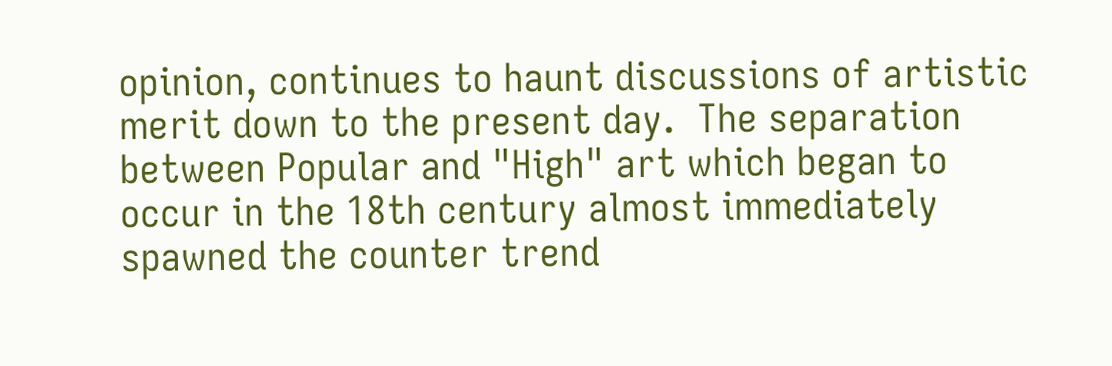opinion, continues to haunt discussions of artistic merit down to the present day.  The separation between Popular and "High" art which began to occur in the 18th century almost immediately spawned the counter trend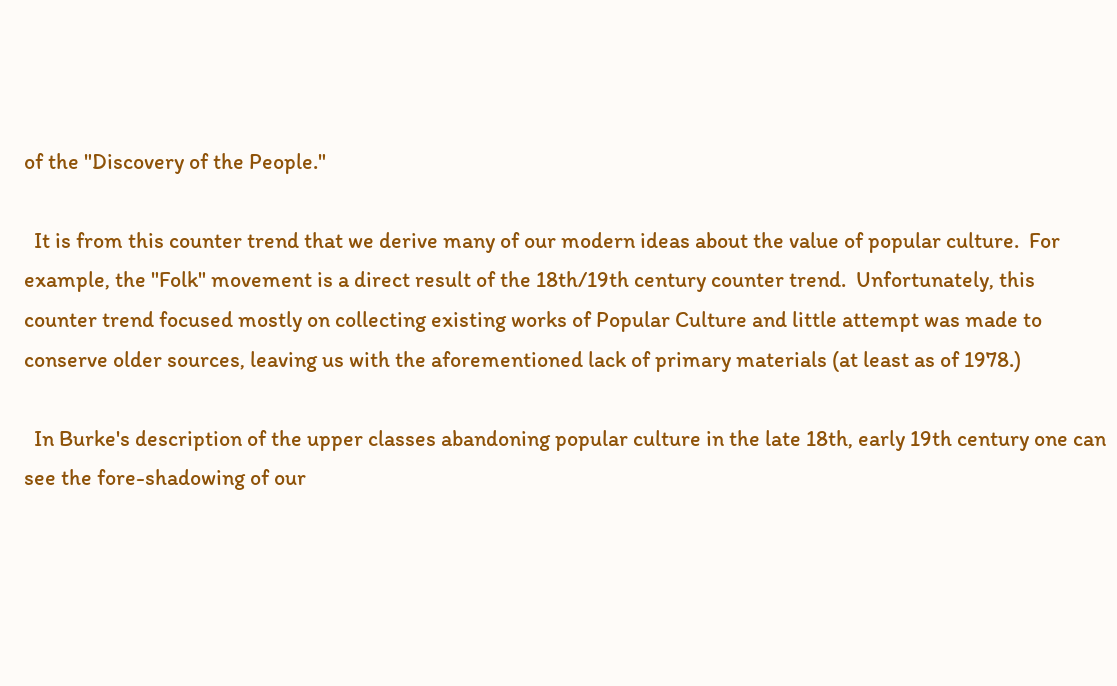of the "Discovery of the People."

  It is from this counter trend that we derive many of our modern ideas about the value of popular culture.  For example, the "Folk" movement is a direct result of the 18th/19th century counter trend.  Unfortunately, this counter trend focused mostly on collecting existing works of Popular Culture and little attempt was made to conserve older sources, leaving us with the aforementioned lack of primary materials (at least as of 1978.)

  In Burke's description of the upper classes abandoning popular culture in the late 18th, early 19th century one can see the fore-shadowing of our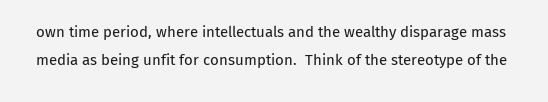own time period, where intellectuals and the wealthy disparage mass media as being unfit for consumption.  Think of the stereotype of the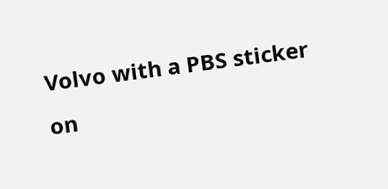Volvo with a PBS sticker on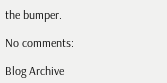the bumper.

No comments:

Blog Archive